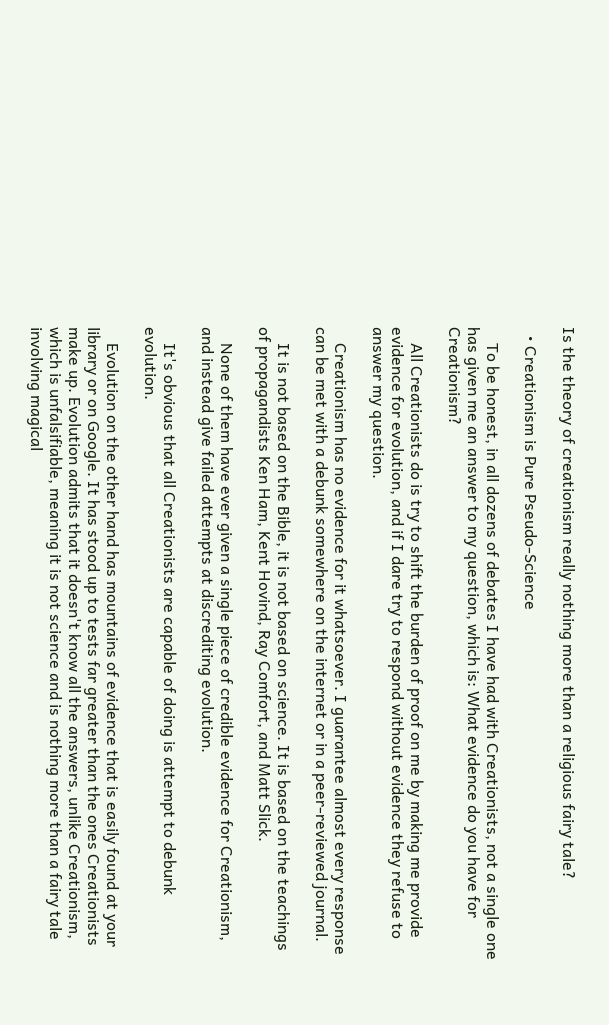Is the theory of creationism really nothing more than a religious fairy tale?

  • Creationism is Pure Pseudo-Science

    To be honest, in all dozens of debates I have had with Creationists, not a single one has given me an answer to my question, which is: What evidence do you have for Creationism?

    All Creationists do is try to shift the burden of proof on me by making me provide evidence for evolution, and if I dare try to respond without evidence they refuse to answer my question.

    Creationism has no evidence for it whatsoever. I guarantee almost every response can be met with a debunk somewhere on the internet or in a peer-reviewed journal.

    It is not based on the Bible, it is not based on science. It is based on the teachings of propagandists Ken Ham, Kent Hovind, Ray Comfort, and Matt Slick.

    None of them have ever given a single piece of credible evidence for Creationism, and instead give failed attempts at discrediting evolution.

    It's obvious that all Creationists are capable of doing is attempt to debunk evolution.

    Evolution on the other hand has mountains of evidence that is easily found at your library or on Google. It has stood up to tests far greater than the ones Creationists make up. Evolution admits that it doesn't know all the answers, unlike Creationism, which is unfalsifiable, meaning it is not science and is nothing more than a fairy tale involving magical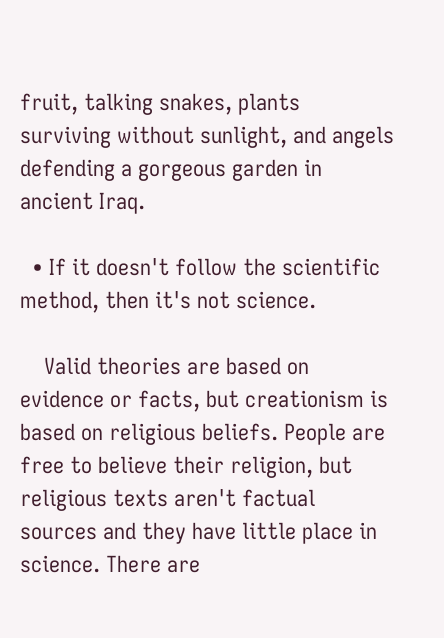fruit, talking snakes, plants surviving without sunlight, and angels defending a gorgeous garden in ancient Iraq.

  • If it doesn't follow the scientific method, then it's not science.

    Valid theories are based on evidence or facts, but creationism is based on religious beliefs. People are free to believe their religion, but religious texts aren't factual sources and they have little place in science. There are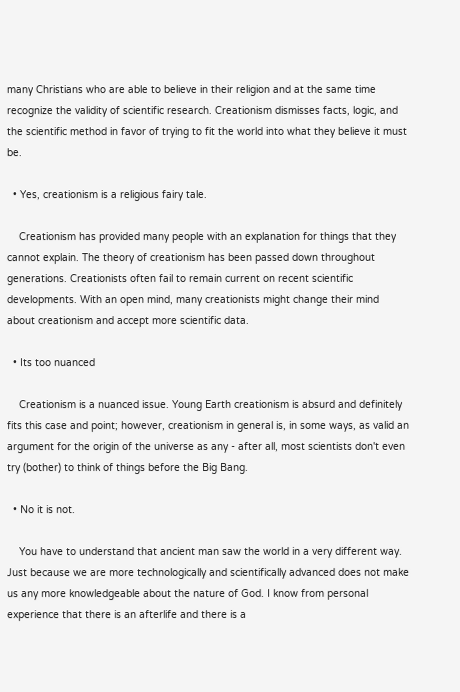many Christians who are able to believe in their religion and at the same time recognize the validity of scientific research. Creationism dismisses facts, logic, and the scientific method in favor of trying to fit the world into what they believe it must be.

  • Yes, creationism is a religious fairy tale.

    Creationism has provided many people with an explanation for things that they cannot explain. The theory of creationism has been passed down throughout generations. Creationists often fail to remain current on recent scientific developments. With an open mind, many creationists might change their mind about creationism and accept more scientific data.

  • Its too nuanced

    Creationism is a nuanced issue. Young Earth creationism is absurd and definitely fits this case and point; however, creationism in general is, in some ways, as valid an argument for the origin of the universe as any - after all, most scientists don't even try (bother) to think of things before the Big Bang.

  • No it is not.

    You have to understand that ancient man saw the world in a very different way. Just because we are more technologically and scientifically advanced does not make us any more knowledgeable about the nature of God. I know from personal experience that there is an afterlife and there is a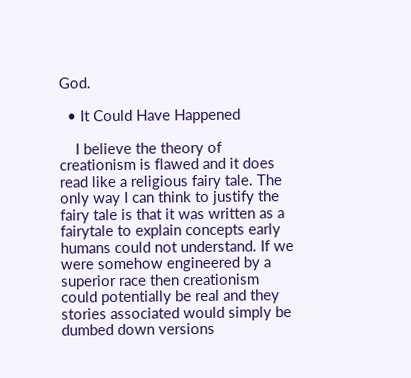God.

  • It Could Have Happened

    I believe the theory of creationism is flawed and it does read like a religious fairy tale. The only way I can think to justify the fairy tale is that it was written as a fairytale to explain concepts early humans could not understand. If we were somehow engineered by a superior race then creationism could potentially be real and they stories associated would simply be dumbed down versions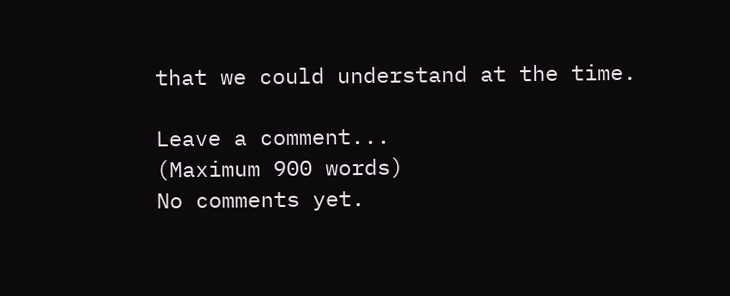that we could understand at the time.

Leave a comment...
(Maximum 900 words)
No comments yet.